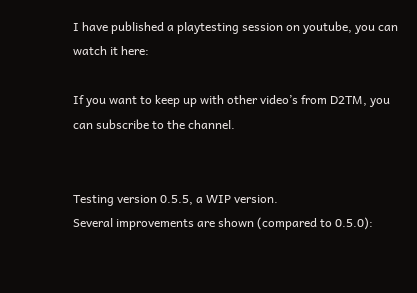I have published a playtesting session on youtube, you can watch it here:

If you want to keep up with other video’s from D2TM, you can subscribe to the channel.


Testing version 0.5.5, a WIP version.
Several improvements are shown (compared to 0.5.0):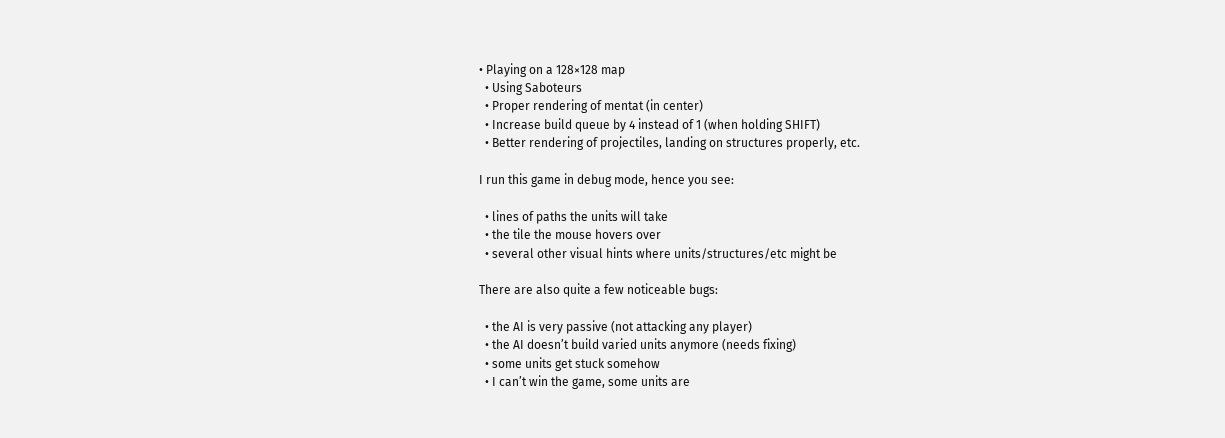• Playing on a 128×128 map
  • Using Saboteurs
  • Proper rendering of mentat (in center)
  • Increase build queue by 4 instead of 1 (when holding SHIFT)
  • Better rendering of projectiles, landing on structures properly, etc.

I run this game in debug mode, hence you see:

  • lines of paths the units will take
  • the tile the mouse hovers over
  • several other visual hints where units/structures/etc might be

There are also quite a few noticeable bugs:

  • the AI is very passive (not attacking any player)
  • the AI doesn’t build varied units anymore (needs fixing)
  • some units get stuck somehow
  • I can’t win the game, some units are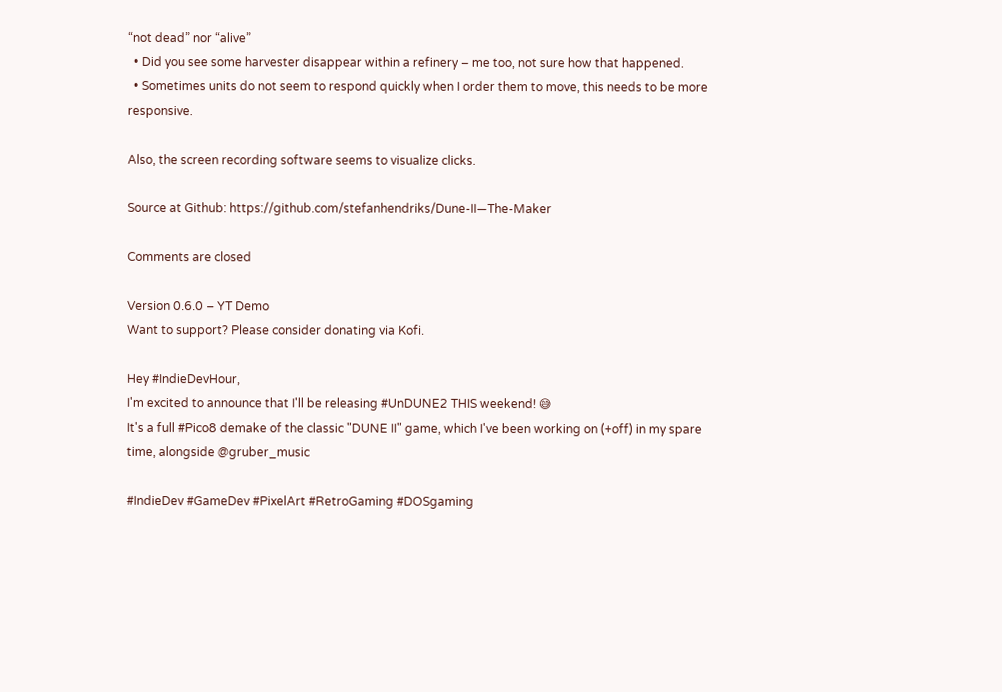“not dead” nor “alive”
  • Did you see some harvester disappear within a refinery – me too, not sure how that happened.
  • Sometimes units do not seem to respond quickly when I order them to move, this needs to be more responsive.

Also, the screen recording software seems to visualize clicks.

Source at Github: https://github.com/stefanhendriks/Dune-II—The-Maker

Comments are closed

Version 0.6.0 – YT Demo
Want to support? Please consider donating via Kofi.

Hey #IndieDevHour,
I'm excited to announce that I'll be releasing #UnDUNE2 THIS weekend! 😅
It's a full #Pico8 demake of the classic "DUNE II" game, which I've been working on (+off) in my spare time, alongside @gruber_music

#IndieDev #GameDev #PixelArt #RetroGaming #DOSgaming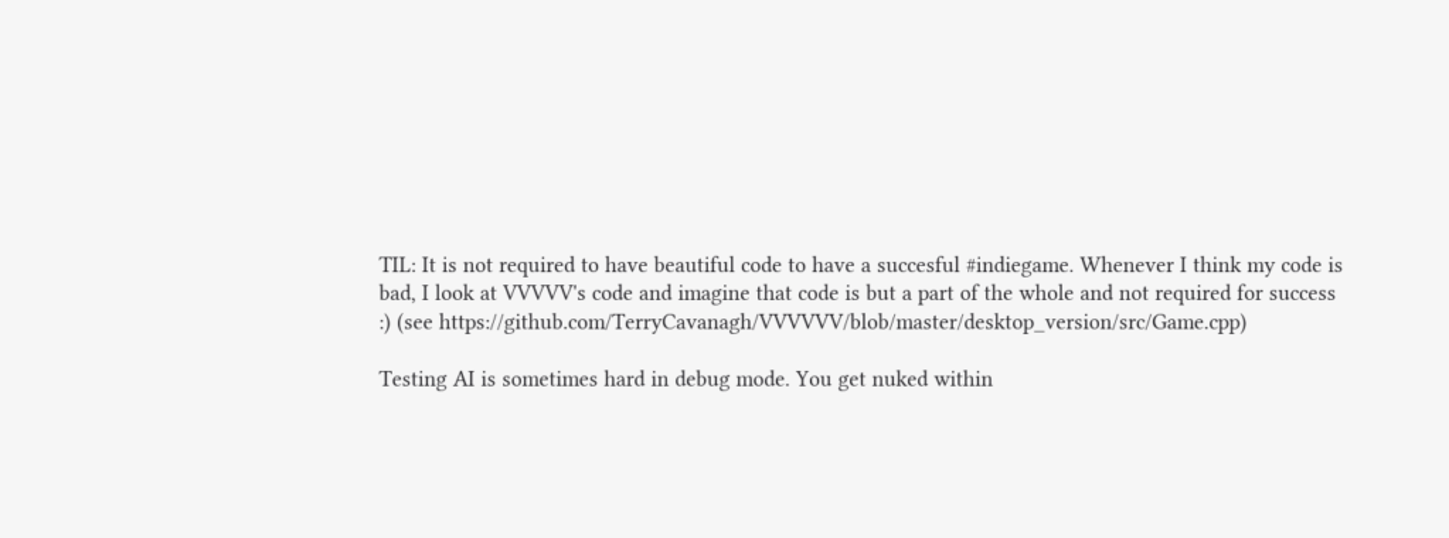TIL: It is not required to have beautiful code to have a succesful #indiegame. Whenever I think my code is bad, I look at VVVVV's code and imagine that code is but a part of the whole and not required for success :) (see https://github.com/TerryCavanagh/VVVVVV/blob/master/desktop_version/src/Game.cpp)

Testing AI is sometimes hard in debug mode. You get nuked within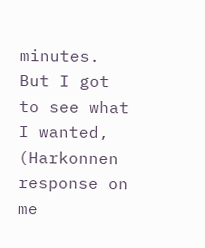minutes. But I got to see what I wanted, (Harkonnen response on me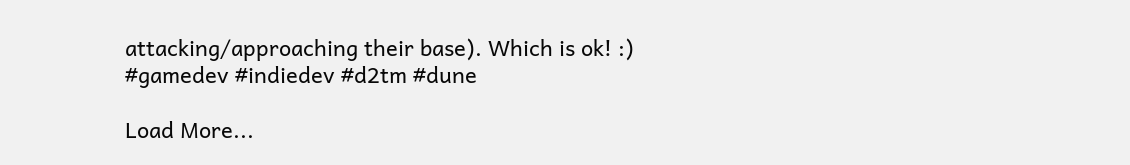attacking/approaching their base). Which is ok! :) #gamedev #indiedev #d2tm #dune

Load More...